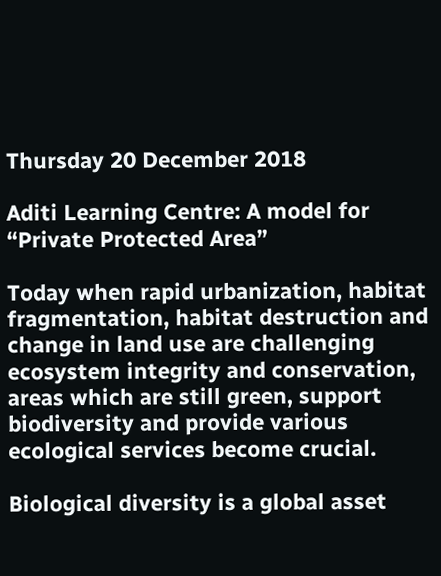Thursday 20 December 2018

Aditi Learning Centre: A model for “Private Protected Area”

Today when rapid urbanization, habitat fragmentation, habitat destruction and change in land use are challenging ecosystem integrity and conservation, areas which are still green, support biodiversity and provide various ecological services become crucial.

Biological diversity is a global asset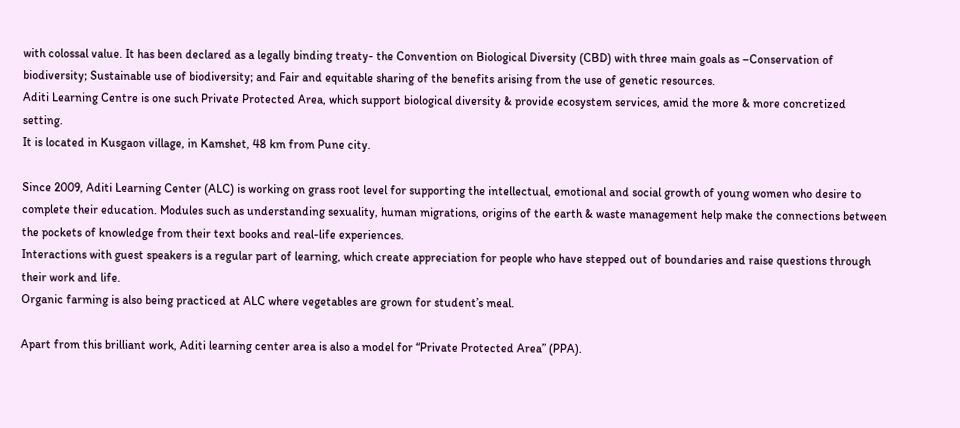with colossal value. It has been declared as a legally binding treaty- the Convention on Biological Diversity (CBD) with three main goals as –Conservation of biodiversity; Sustainable use of biodiversity; and Fair and equitable sharing of the benefits arising from the use of genetic resources.
Aditi Learning Centre is one such Private Protected Area, which support biological diversity & provide ecosystem services, amid the more & more concretized setting.
It is located in Kusgaon village, in Kamshet, 48 km from Pune city.

Since 2009, Aditi Learning Center (ALC) is working on grass root level for supporting the intellectual, emotional and social growth of young women who desire to complete their education. Modules such as understanding sexuality, human migrations, origins of the earth & waste management help make the connections between the pockets of knowledge from their text books and real-life experiences.
Interactions with guest speakers is a regular part of learning, which create appreciation for people who have stepped out of boundaries and raise questions through their work and life.
Organic farming is also being practiced at ALC where vegetables are grown for student’s meal.

Apart from this brilliant work, Aditi learning center area is also a model for “Private Protected Area” (PPA).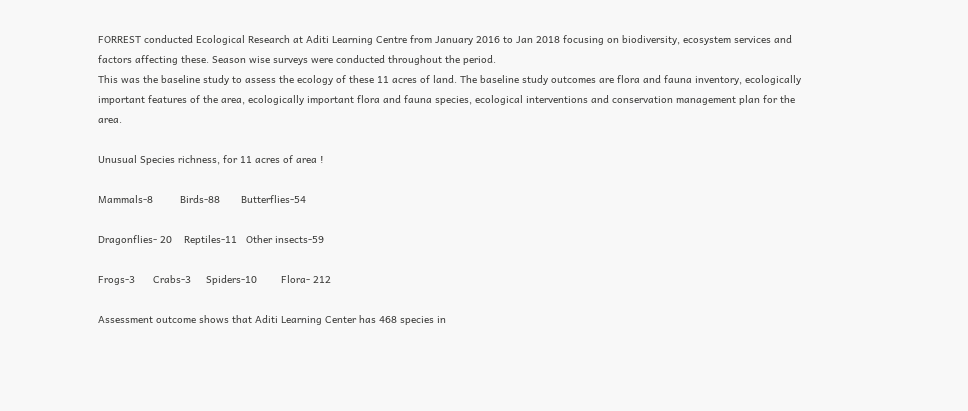FORREST conducted Ecological Research at Aditi Learning Centre from January 2016 to Jan 2018 focusing on biodiversity, ecosystem services and factors affecting these. Season wise surveys were conducted throughout the period.
This was the baseline study to assess the ecology of these 11 acres of land. The baseline study outcomes are flora and fauna inventory, ecologically important features of the area, ecologically important flora and fauna species, ecological interventions and conservation management plan for the area.

Unusual Species richness, for 11 acres of area !

Mammals-8         Birds-88       Butterflies-54

Dragonflies- 20    Reptiles-11   Other insects-59

Frogs-3      Crabs-3     Spiders-10        Flora- 212

Assessment outcome shows that Aditi Learning Center has 468 species in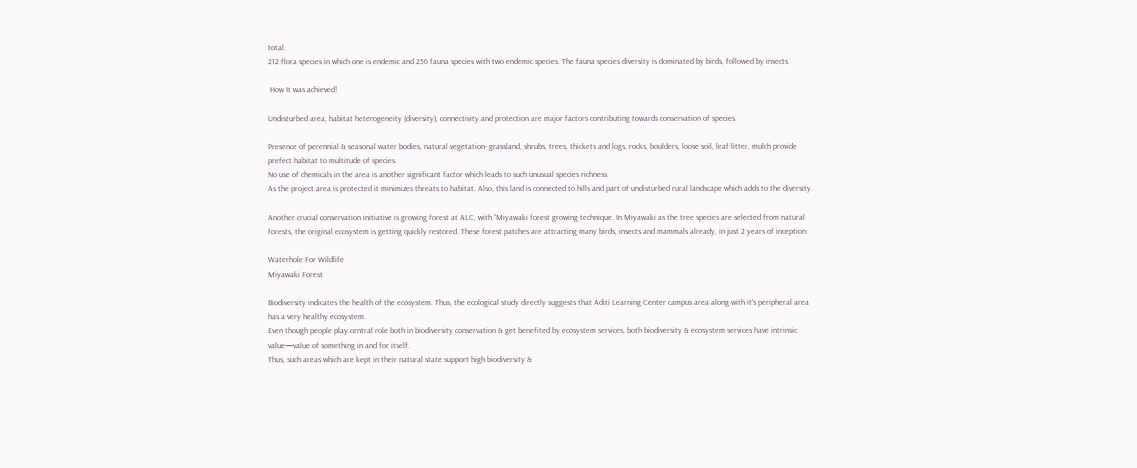total.
212 flora species in which one is endemic and 256 fauna species with two endemic species. The fauna species diversity is dominated by birds, followed by insects.

 How It was achieved!

Undisturbed area, habitat heterogeneity (diversity), connectivity and protection are major factors contributing towards conservation of species.

Presence of perennial & seasonal water bodies, natural vegetation- grassland, shrubs, trees, thickets and logs, rocks, boulders, loose soil, leaf litter, mulch provide prefect habitat to multitude of species.
No use of chemicals in the area is another significant factor which leads to such unusual species richness.
As the project area is protected it minimizes threats to habitat. Also, this land is connected to hills and part of undisturbed rural landscape which adds to the diversity.

Another crucial conservation initiative is growing forest at ALC, with “Miyawaki forest growing technique. In Miyawaki as the tree species are selected from natural forests, the original ecosystem is getting quickly restored. These forest patches are attracting many birds, insects and mammals already, in just 2 years of inception.

Waterhole For Wildlife
Miyawaki Forest

Biodiversity indicates the health of the ecosystem. Thus, the ecological study directly suggests that Aditi Learning Center campus area along with it's peripheral area has a very healthy ecosystem.
Even though people play central role both in biodiversity conservation & get benefited by ecosystem services, both biodiversity & ecosystem services have intrinsic value—value of something in and for itself.
Thus, such areas which are kept in their natural state support high biodiversity &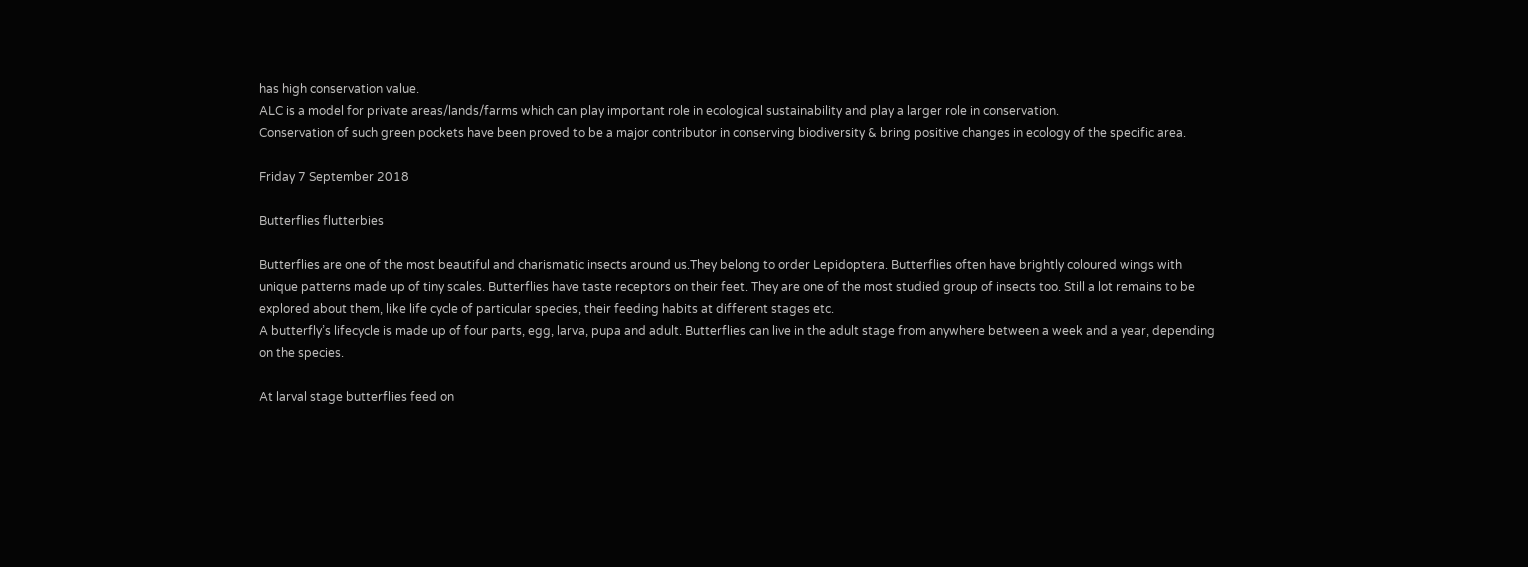has high conservation value.
ALC is a model for private areas/lands/farms which can play important role in ecological sustainability and play a larger role in conservation.
Conservation of such green pockets have been proved to be a major contributor in conserving biodiversity & bring positive changes in ecology of the specific area.

Friday 7 September 2018

Butterflies flutterbies

Butterflies are one of the most beautiful and charismatic insects around us.They belong to order Lepidoptera. Butterflies often have brightly coloured wings with unique patterns made up of tiny scales. Butterflies have taste receptors on their feet. They are one of the most studied group of insects too. Still a lot remains to be explored about them, like life cycle of particular species, their feeding habits at different stages etc.
A butterfly’s lifecycle is made up of four parts, egg, larva, pupa and adult. Butterflies can live in the adult stage from anywhere between a week and a year, depending on the species.

At larval stage butterflies feed on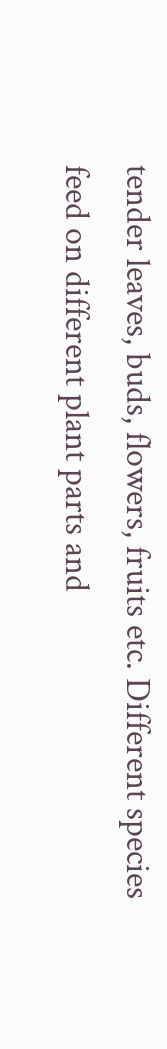tender leaves, buds, flowers, fruits etc. Different species feed on different plant parts and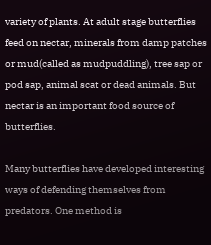variety of plants. At adult stage butterflies feed on nectar, minerals from damp patches or mud(called as mudpuddling), tree sap or pod sap, animal scat or dead animals. But nectar is an important food source of butterflies.

Many butterflies have developed interesting ways of defending themselves from predators. One method is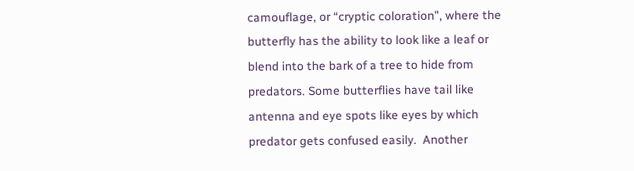camouflage, or “cryptic coloration”, where the butterfly has the ability to look like a leaf or blend into the bark of a tree to hide from predators. Some butterflies have tail like antenna and eye spots like eyes by which predator gets confused easily.  Another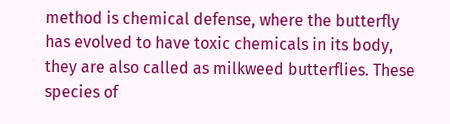method is chemical defense, where the butterfly has evolved to have toxic chemicals in its body, they are also called as milkweed butterflies. These species of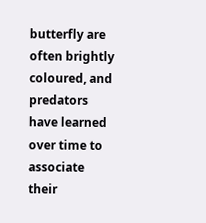butterfly are often brightly coloured, and predators have learned over time to associate their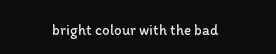bright colour with the bad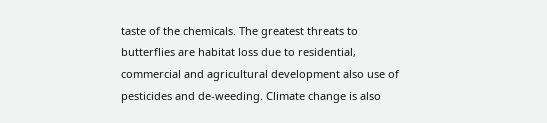taste of the chemicals. The greatest threats to butterflies are habitat loss due to residential, commercial and agricultural development also use of pesticides and de-weeding. Climate change is also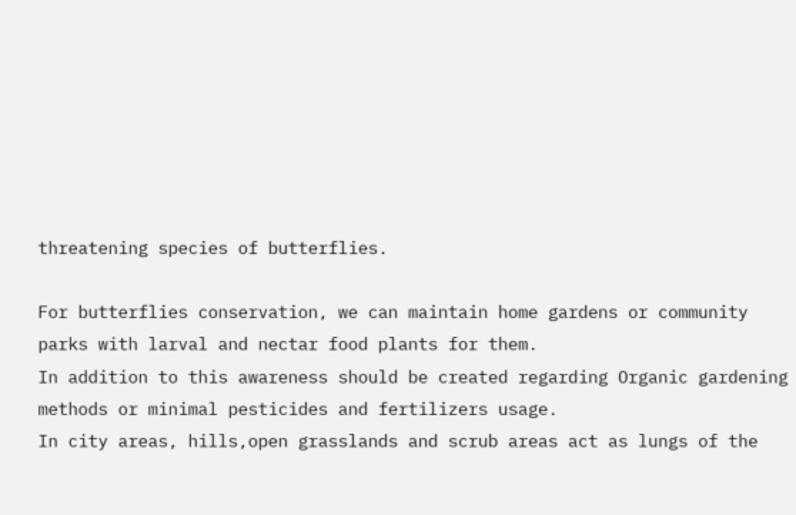threatening species of butterflies.

For butterflies conservation, we can maintain home gardens or community parks with larval and nectar food plants for them.
In addition to this awareness should be created regarding Organic gardening methods or minimal pesticides and fertilizers usage.
In city areas, hills,open grasslands and scrub areas act as lungs of the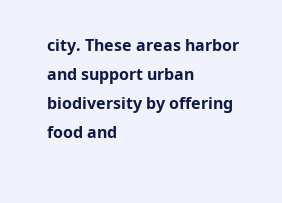city. These areas harbor and support urban biodiversity by offering food and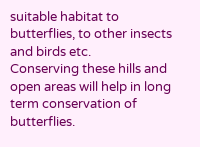suitable habitat to butterflies, to other insects and birds etc.
Conserving these hills and open areas will help in long term conservation of butterflies.